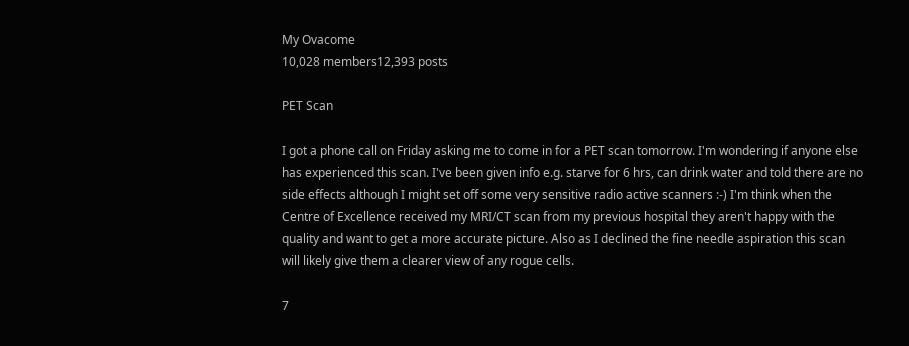My Ovacome
10,028 members12,393 posts

PET Scan

I got a phone call on Friday asking me to come in for a PET scan tomorrow. I'm wondering if anyone else has experienced this scan. I've been given info e.g. starve for 6 hrs, can drink water and told there are no side effects although I might set off some very sensitive radio active scanners :-) I'm think when the Centre of Excellence received my MRI/CT scan from my previous hospital they aren't happy with the quality and want to get a more accurate picture. Also as I declined the fine needle aspiration this scan will likely give them a clearer view of any rogue cells.

7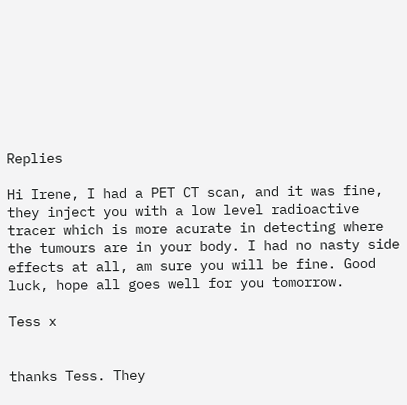Replies

Hi Irene, I had a PET CT scan, and it was fine, they inject you with a low level radioactive tracer which is more acurate in detecting where the tumours are in your body. I had no nasty side effects at all, am sure you will be fine. Good luck, hope all goes well for you tomorrow.

Tess x


thanks Tess. They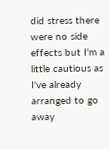did stress there were no side effects but I'm a little cautious as I've already arranged to go away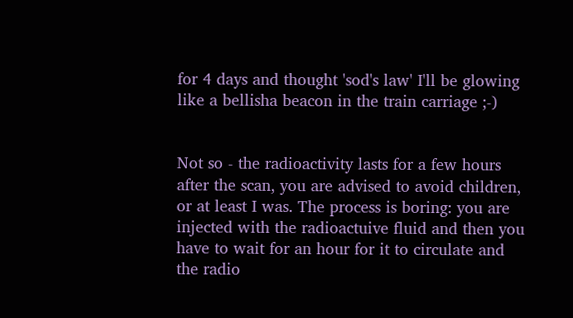for 4 days and thought 'sod's law' I'll be glowing like a bellisha beacon in the train carriage ;-)


Not so - the radioactivity lasts for a few hours after the scan, you are advised to avoid children, or at least I was. The process is boring: you are injected with the radioactuive fluid and then you have to wait for an hour for it to circulate and the radio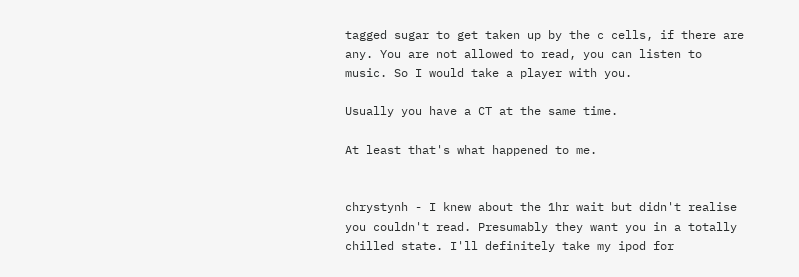tagged sugar to get taken up by the c cells, if there are any. You are not allowed to read, you can listen to music. So I would take a player with you.

Usually you have a CT at the same time.

At least that's what happened to me.


chrystynh - I knew about the 1hr wait but didn't realise you couldn't read. Presumably they want you in a totally chilled state. I'll definitely take my ipod for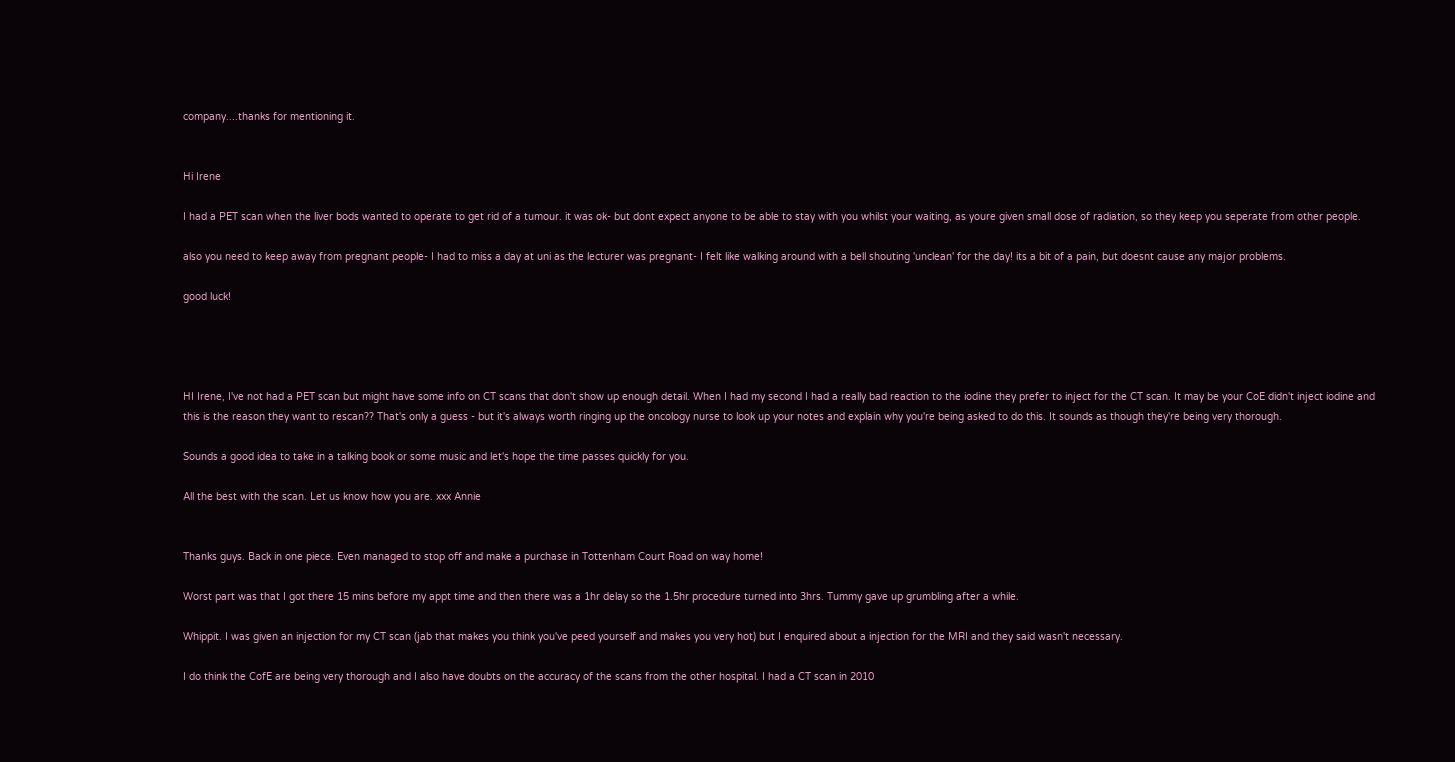company....thanks for mentioning it.


Hi Irene

I had a PET scan when the liver bods wanted to operate to get rid of a tumour. it was ok- but dont expect anyone to be able to stay with you whilst your waiting, as youre given small dose of radiation, so they keep you seperate from other people.

also you need to keep away from pregnant people- I had to miss a day at uni as the lecturer was pregnant- I felt like walking around with a bell shouting 'unclean' for the day! its a bit of a pain, but doesnt cause any major problems.

good luck!




HI Irene, I've not had a PET scan but might have some info on CT scans that don't show up enough detail. When I had my second I had a really bad reaction to the iodine they prefer to inject for the CT scan. It may be your CoE didn't inject iodine and this is the reason they want to rescan?? That's only a guess - but it's always worth ringing up the oncology nurse to look up your notes and explain why you're being asked to do this. It sounds as though they're being very thorough.

Sounds a good idea to take in a talking book or some music and let's hope the time passes quickly for you.

All the best with the scan. Let us know how you are. xxx Annie


Thanks guys. Back in one piece. Even managed to stop off and make a purchase in Tottenham Court Road on way home!

Worst part was that I got there 15 mins before my appt time and then there was a 1hr delay so the 1.5hr procedure turned into 3hrs. Tummy gave up grumbling after a while.

Whippit. I was given an injection for my CT scan (jab that makes you think you've peed yourself and makes you very hot) but I enquired about a injection for the MRI and they said wasn't necessary.

I do think the CofE are being very thorough and I also have doubts on the accuracy of the scans from the other hospital. I had a CT scan in 2010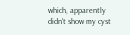which, apparently didn't show my cyst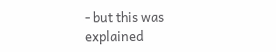- but this was explained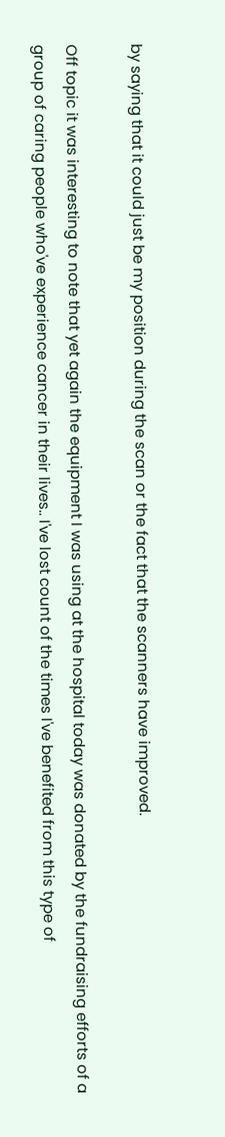by saying that it could just be my position during the scan or the fact that the scanners have improved.

Off topic it was interesting to note that yet again the equipment I was using at the hospital today was donated by the fundraising efforts of a group of caring people who've experience cancer in their lives.. I've lost count of the times I've benefited from this type of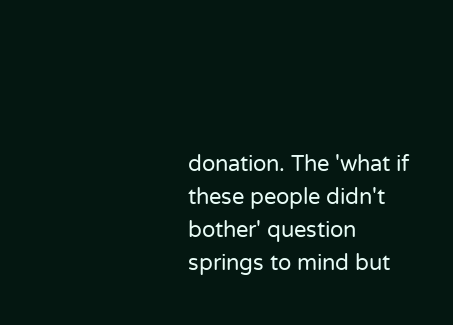donation. The 'what if these people didn't bother' question springs to mind but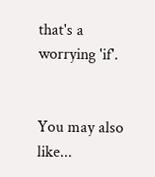that's a worrying 'if'.


You may also like...